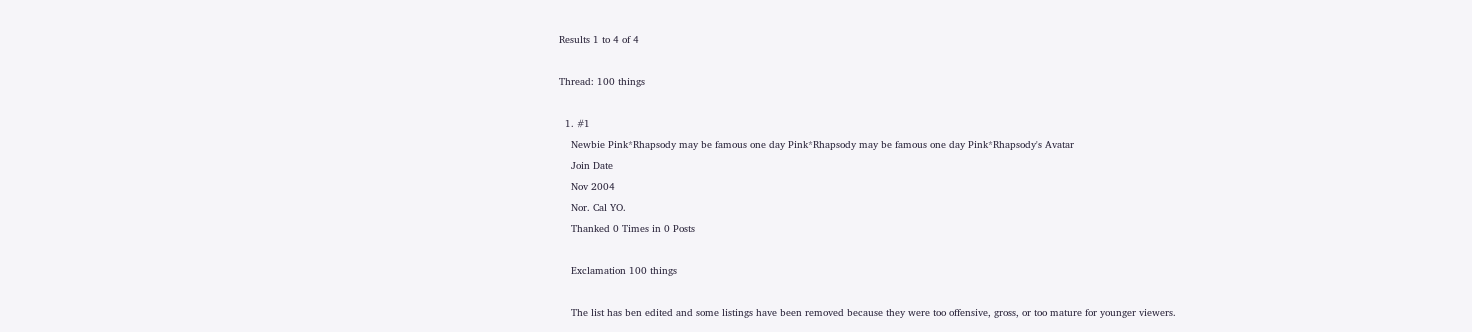Results 1 to 4 of 4

Thread: 100 things

  1. #1
    Newbie Pink*Rhapsody may be famous one day Pink*Rhapsody may be famous one day Pink*Rhapsody's Avatar
    Join Date
    Nov 2004
    Nor. Cal YO.
    Thanked 0 Times in 0 Posts

    Exclamation 100 things

    The list has ben edited and some listings have been removed because they were too offensive, gross, or too mature for younger viewers.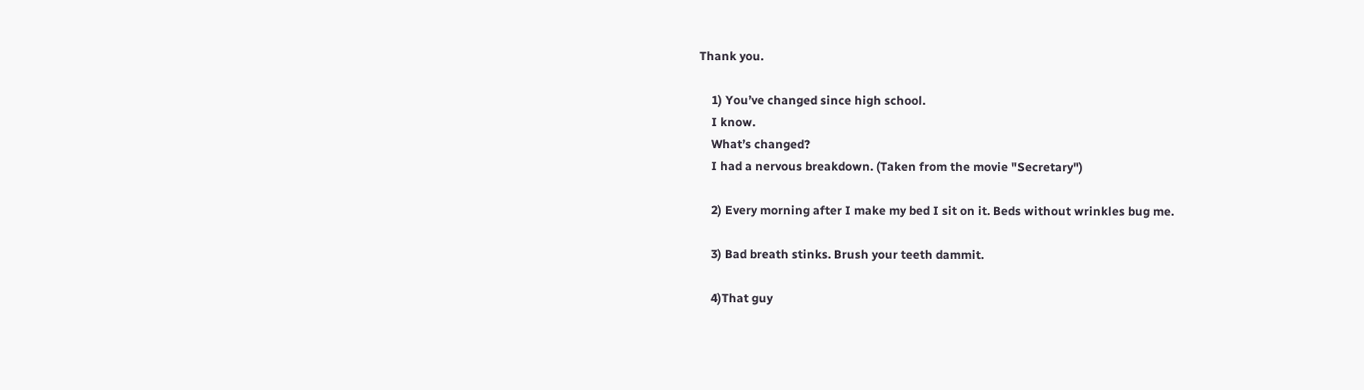Thank you.

    1) You’ve changed since high school.
    I know.
    What’s changed?
    I had a nervous breakdown. (Taken from the movie "Secretary")

    2) Every morning after I make my bed I sit on it. Beds without wrinkles bug me.

    3) Bad breath stinks. Brush your teeth dammit.

    4)That guy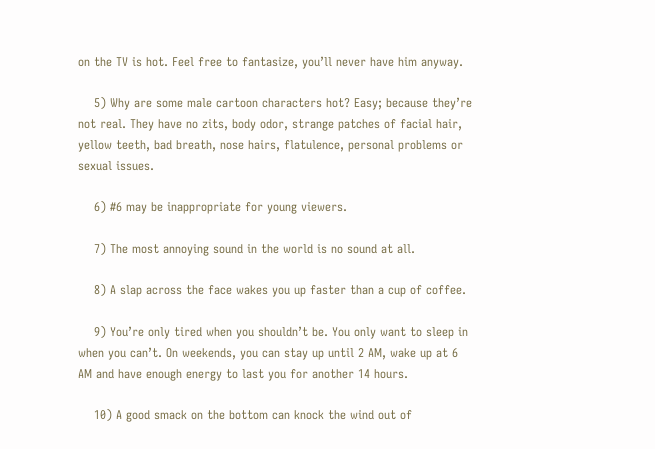on the TV is hot. Feel free to fantasize, you’ll never have him anyway.

    5) Why are some male cartoon characters hot? Easy; because they’re not real. They have no zits, body odor, strange patches of facial hair, yellow teeth, bad breath, nose hairs, flatulence, personal problems or sexual issues.

    6) #6 may be inappropriate for young viewers.

    7) The most annoying sound in the world is no sound at all.

    8) A slap across the face wakes you up faster than a cup of coffee.

    9) You’re only tired when you shouldn’t be. You only want to sleep in when you can’t. On weekends, you can stay up until 2 AM, wake up at 6 AM and have enough energy to last you for another 14 hours.

    10) A good smack on the bottom can knock the wind out of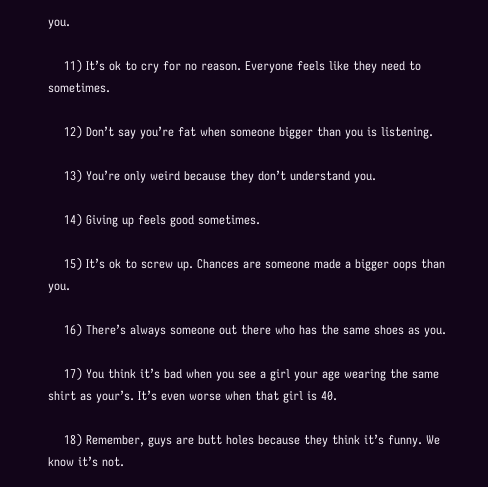you.

    11) It’s ok to cry for no reason. Everyone feels like they need to sometimes.

    12) Don’t say you’re fat when someone bigger than you is listening.

    13) You’re only weird because they don’t understand you.

    14) Giving up feels good sometimes.

    15) It’s ok to screw up. Chances are someone made a bigger oops than you.

    16) There’s always someone out there who has the same shoes as you.

    17) You think it’s bad when you see a girl your age wearing the same shirt as your’s. It’s even worse when that girl is 40.

    18) Remember, guys are butt holes because they think it’s funny. We know it’s not.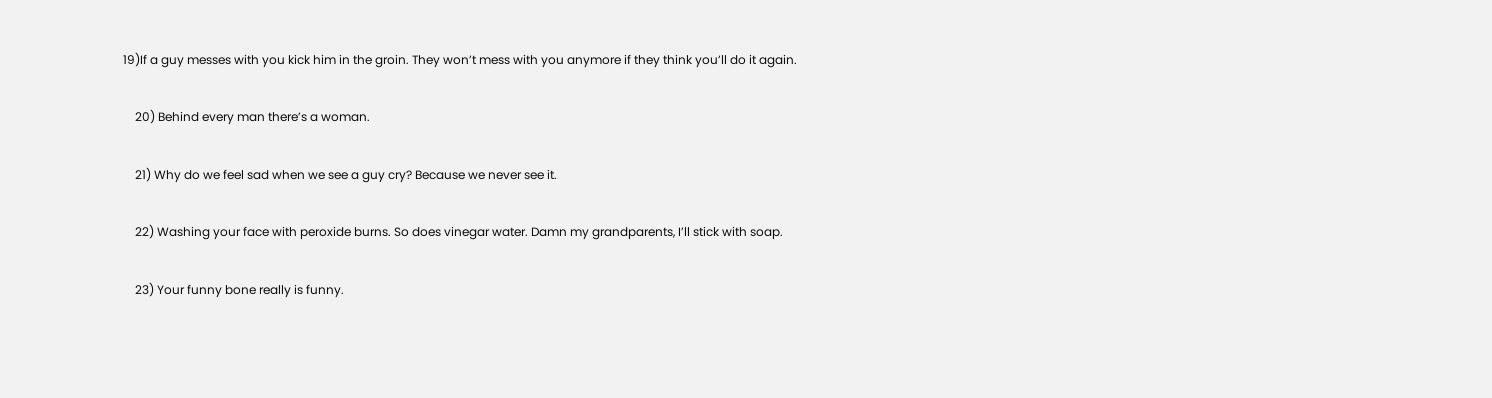19)If a guy messes with you kick him in the groin. They won’t mess with you anymore if they think you’ll do it again.

    20) Behind every man there’s a woman.

    21) Why do we feel sad when we see a guy cry? Because we never see it.

    22) Washing your face with peroxide burns. So does vinegar water. Damn my grandparents, I’ll stick with soap.

    23) Your funny bone really is funny.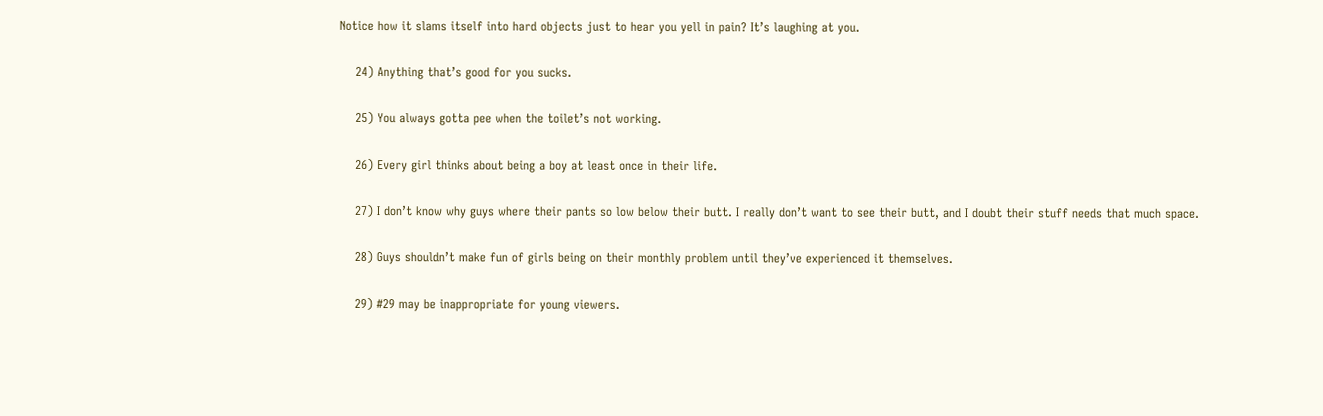Notice how it slams itself into hard objects just to hear you yell in pain? It’s laughing at you.

    24) Anything that’s good for you sucks.

    25) You always gotta pee when the toilet’s not working.

    26) Every girl thinks about being a boy at least once in their life.

    27) I don’t know why guys where their pants so low below their butt. I really don’t want to see their butt, and I doubt their stuff needs that much space.

    28) Guys shouldn’t make fun of girls being on their monthly problem until they’ve experienced it themselves.

    29) #29 may be inappropriate for young viewers.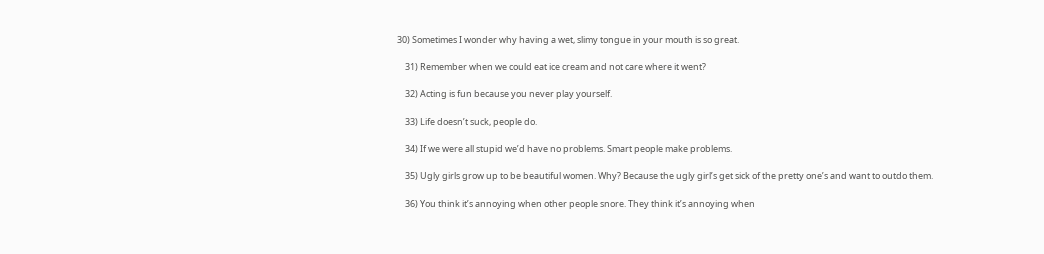30) Sometimes I wonder why having a wet, slimy tongue in your mouth is so great.

    31) Remember when we could eat ice cream and not care where it went?

    32) Acting is fun because you never play yourself.

    33) Life doesn’t suck, people do.

    34) If we were all stupid we’d have no problems. Smart people make problems.

    35) Ugly girls grow up to be beautiful women. Why? Because the ugly girl’s get sick of the pretty one’s and want to outdo them.

    36) You think it’s annoying when other people snore. They think it’s annoying when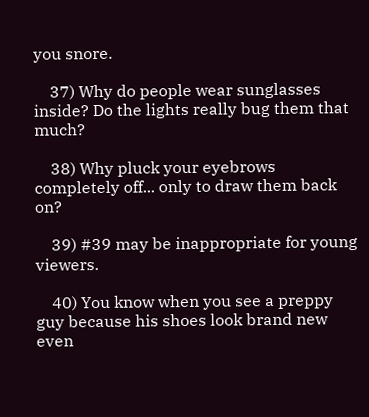you snore.

    37) Why do people wear sunglasses inside? Do the lights really bug them that much?

    38) Why pluck your eyebrows completely off... only to draw them back on?

    39) #39 may be inappropriate for young viewers.

    40) You know when you see a preppy guy because his shoes look brand new even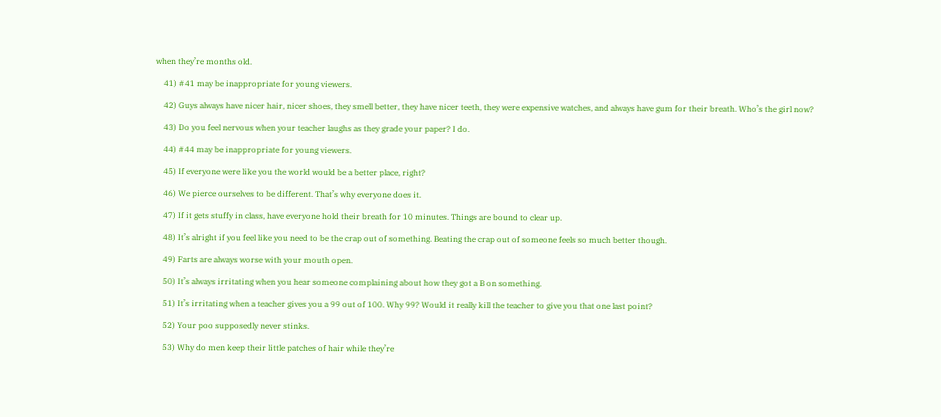when they’re months old.

    41) #41 may be inappropriate for young viewers.

    42) Guys always have nicer hair, nicer shoes, they smell better, they have nicer teeth, they were expensive watches, and always have gum for their breath. Who’s the girl now?

    43) Do you feel nervous when your teacher laughs as they grade your paper? I do.

    44) #44 may be inappropriate for young viewers.

    45) If everyone were like you the world would be a better place, right?

    46) We pierce ourselves to be different. That’s why everyone does it.

    47) If it gets stuffy in class, have everyone hold their breath for 10 minutes. Things are bound to clear up.

    48) It’s alright if you feel like you need to be the crap out of something. Beating the crap out of someone feels so much better though.

    49) Farts are always worse with your mouth open.

    50) It’s always irritating when you hear someone complaining about how they got a B on something.

    51) It’s irritating when a teacher gives you a 99 out of 100. Why 99? Would it really kill the teacher to give you that one last point?

    52) Your poo supposedly never stinks.

    53) Why do men keep their little patches of hair while they’re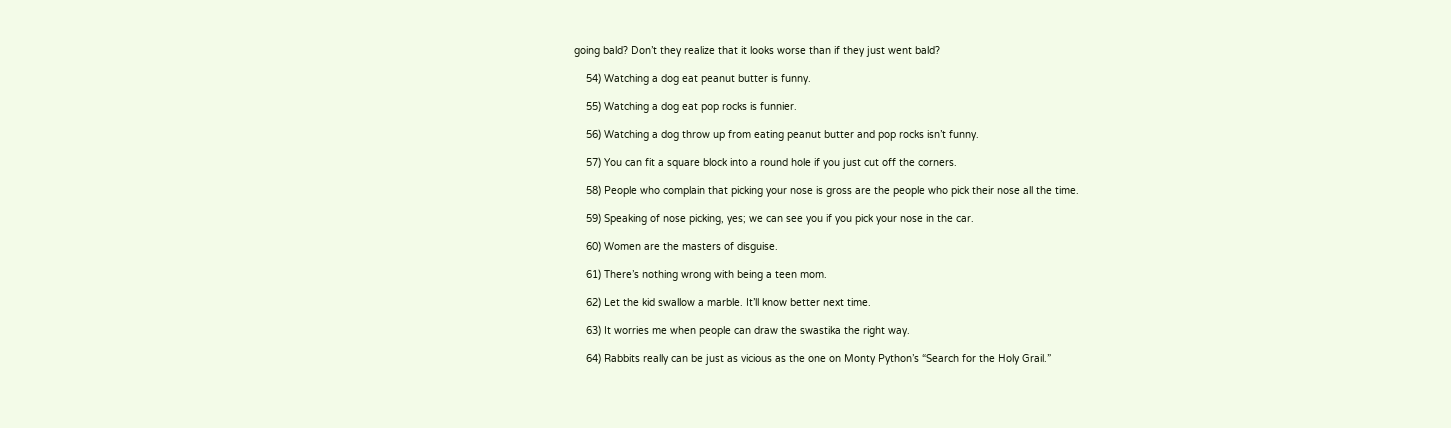going bald? Don’t they realize that it looks worse than if they just went bald?

    54) Watching a dog eat peanut butter is funny.

    55) Watching a dog eat pop rocks is funnier.

    56) Watching a dog throw up from eating peanut butter and pop rocks isn’t funny.

    57) You can fit a square block into a round hole if you just cut off the corners.

    58) People who complain that picking your nose is gross are the people who pick their nose all the time.

    59) Speaking of nose picking, yes; we can see you if you pick your nose in the car.

    60) Women are the masters of disguise.

    61) There’s nothing wrong with being a teen mom.

    62) Let the kid swallow a marble. It’ll know better next time.

    63) It worries me when people can draw the swastika the right way.

    64) Rabbits really can be just as vicious as the one on Monty Python’s “Search for the Holy Grail.”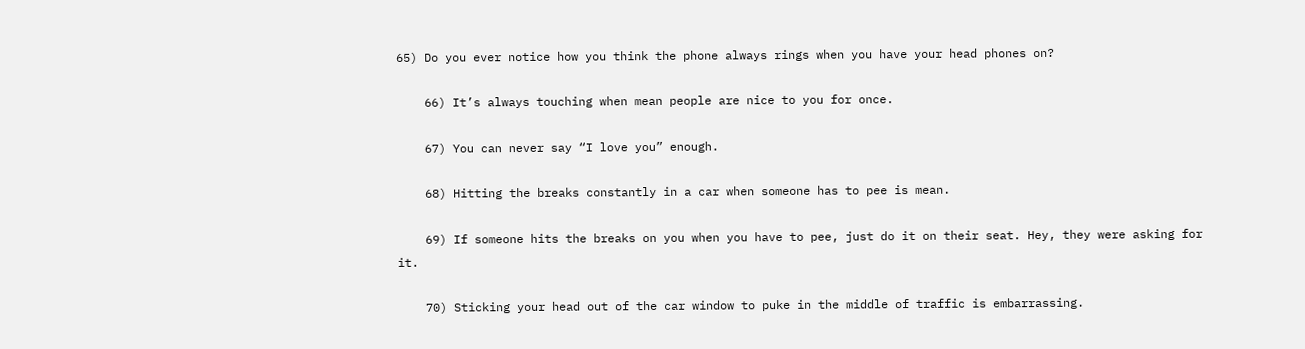65) Do you ever notice how you think the phone always rings when you have your head phones on?

    66) It’s always touching when mean people are nice to you for once.

    67) You can never say “I love you” enough.

    68) Hitting the breaks constantly in a car when someone has to pee is mean.

    69) If someone hits the breaks on you when you have to pee, just do it on their seat. Hey, they were asking for it.

    70) Sticking your head out of the car window to puke in the middle of traffic is embarrassing.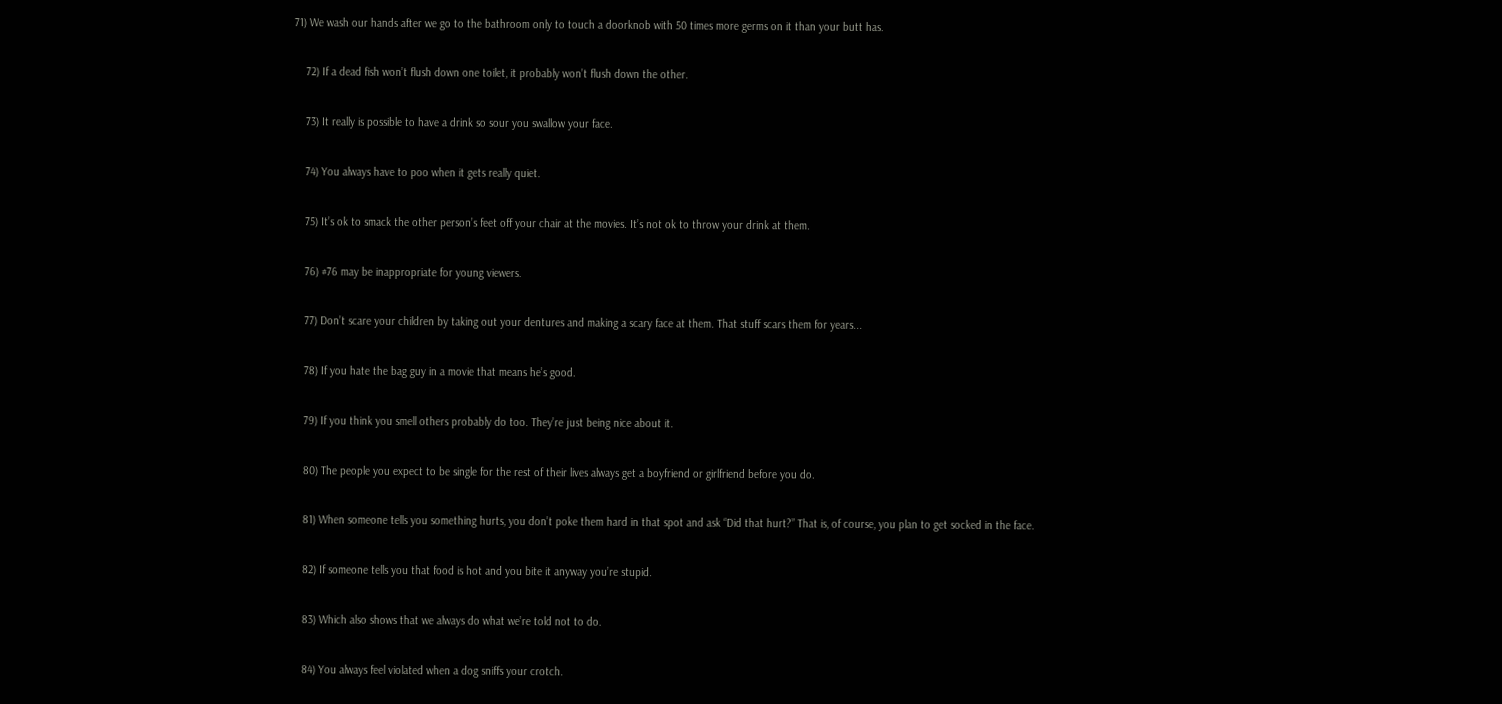71) We wash our hands after we go to the bathroom only to touch a doorknob with 50 times more germs on it than your butt has.

    72) If a dead fish won’t flush down one toilet, it probably won’t flush down the other.

    73) It really is possible to have a drink so sour you swallow your face.

    74) You always have to poo when it gets really quiet.

    75) It’s ok to smack the other person’s feet off your chair at the movies. It’s not ok to throw your drink at them.

    76) #76 may be inappropriate for young viewers.

    77) Don’t scare your children by taking out your dentures and making a scary face at them. That stuff scars them for years...

    78) If you hate the bag guy in a movie that means he’s good.

    79) If you think you smell others probably do too. They’re just being nice about it.

    80) The people you expect to be single for the rest of their lives always get a boyfriend or girlfriend before you do.

    81) When someone tells you something hurts, you don’t poke them hard in that spot and ask “Did that hurt?” That is, of course, you plan to get socked in the face.

    82) If someone tells you that food is hot and you bite it anyway you’re stupid.

    83) Which also shows that we always do what we’re told not to do.

    84) You always feel violated when a dog sniffs your crotch.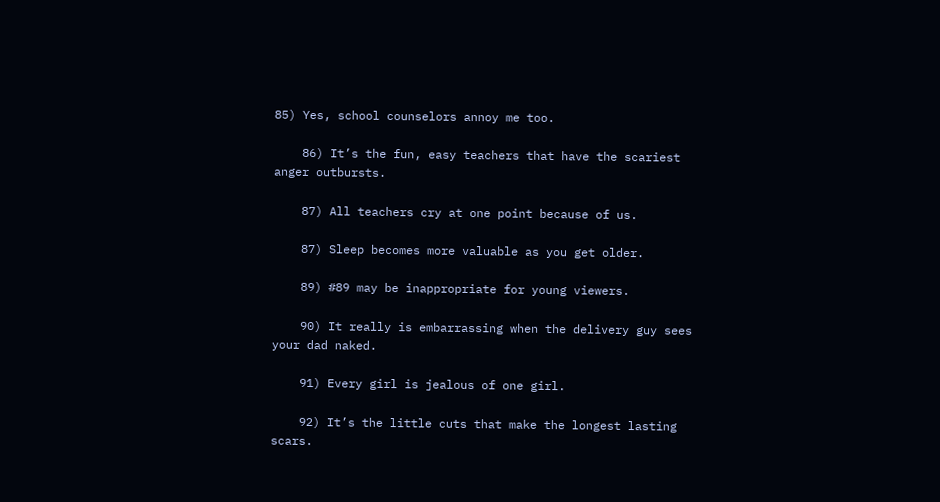85) Yes, school counselors annoy me too.

    86) It’s the fun, easy teachers that have the scariest anger outbursts.

    87) All teachers cry at one point because of us.

    87) Sleep becomes more valuable as you get older.

    89) #89 may be inappropriate for young viewers.

    90) It really is embarrassing when the delivery guy sees your dad naked.

    91) Every girl is jealous of one girl.

    92) It’s the little cuts that make the longest lasting scars.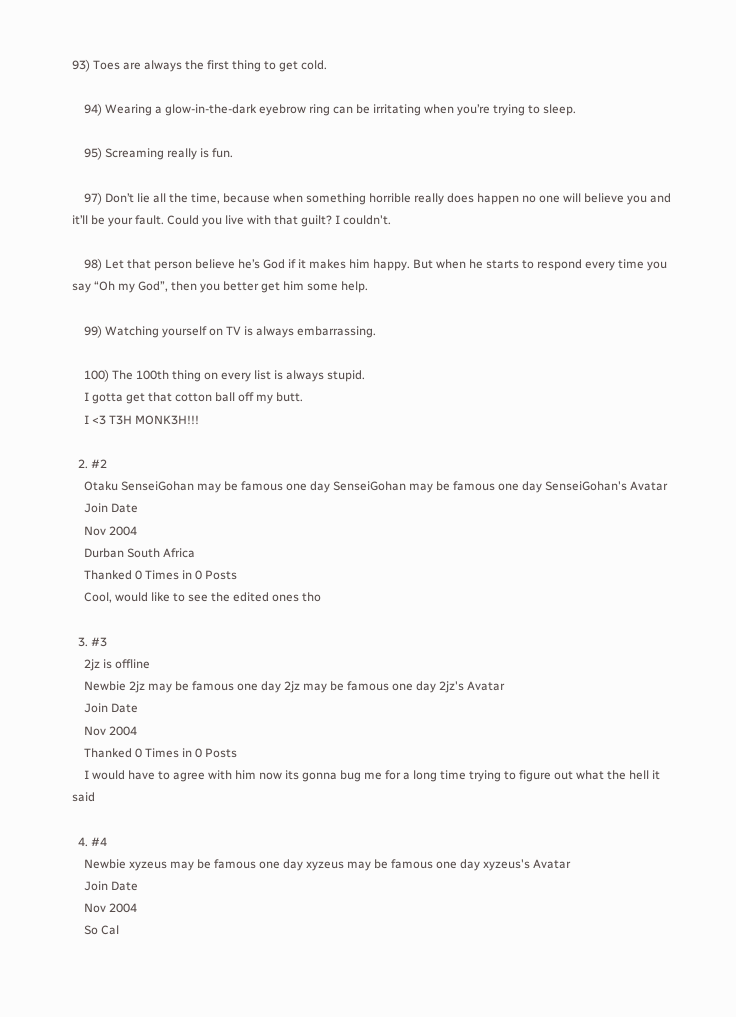93) Toes are always the first thing to get cold.

    94) Wearing a glow-in-the-dark eyebrow ring can be irritating when you’re trying to sleep.

    95) Screaming really is fun.

    97) Don’t lie all the time, because when something horrible really does happen no one will believe you and it’ll be your fault. Could you live with that guilt? I couldn't.

    98) Let that person believe he’s God if it makes him happy. But when he starts to respond every time you say “Oh my God”, then you better get him some help.

    99) Watching yourself on TV is always embarrassing.

    100) The 100th thing on every list is always stupid.
    I gotta get that cotton ball off my butt.
    I <3 T3H MONK3H!!!

  2. #2
    Otaku SenseiGohan may be famous one day SenseiGohan may be famous one day SenseiGohan's Avatar
    Join Date
    Nov 2004
    Durban South Africa
    Thanked 0 Times in 0 Posts
    Cool, would like to see the edited ones tho

  3. #3
    2jz is offline
    Newbie 2jz may be famous one day 2jz may be famous one day 2jz's Avatar
    Join Date
    Nov 2004
    Thanked 0 Times in 0 Posts
    I would have to agree with him now its gonna bug me for a long time trying to figure out what the hell it said

  4. #4
    Newbie xyzeus may be famous one day xyzeus may be famous one day xyzeus's Avatar
    Join Date
    Nov 2004
    So Cal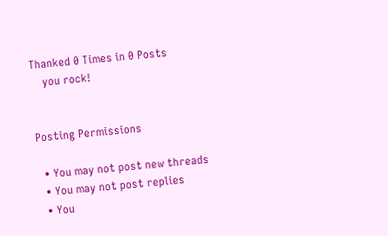Thanked 0 Times in 0 Posts
    you rock!


Posting Permissions

  • You may not post new threads
  • You may not post replies
  • You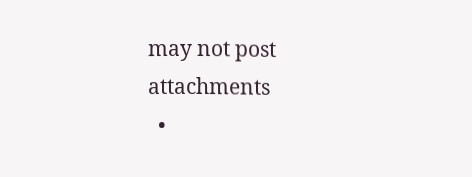may not post attachments
  •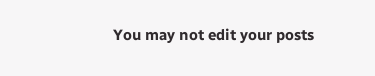You may not edit your posts